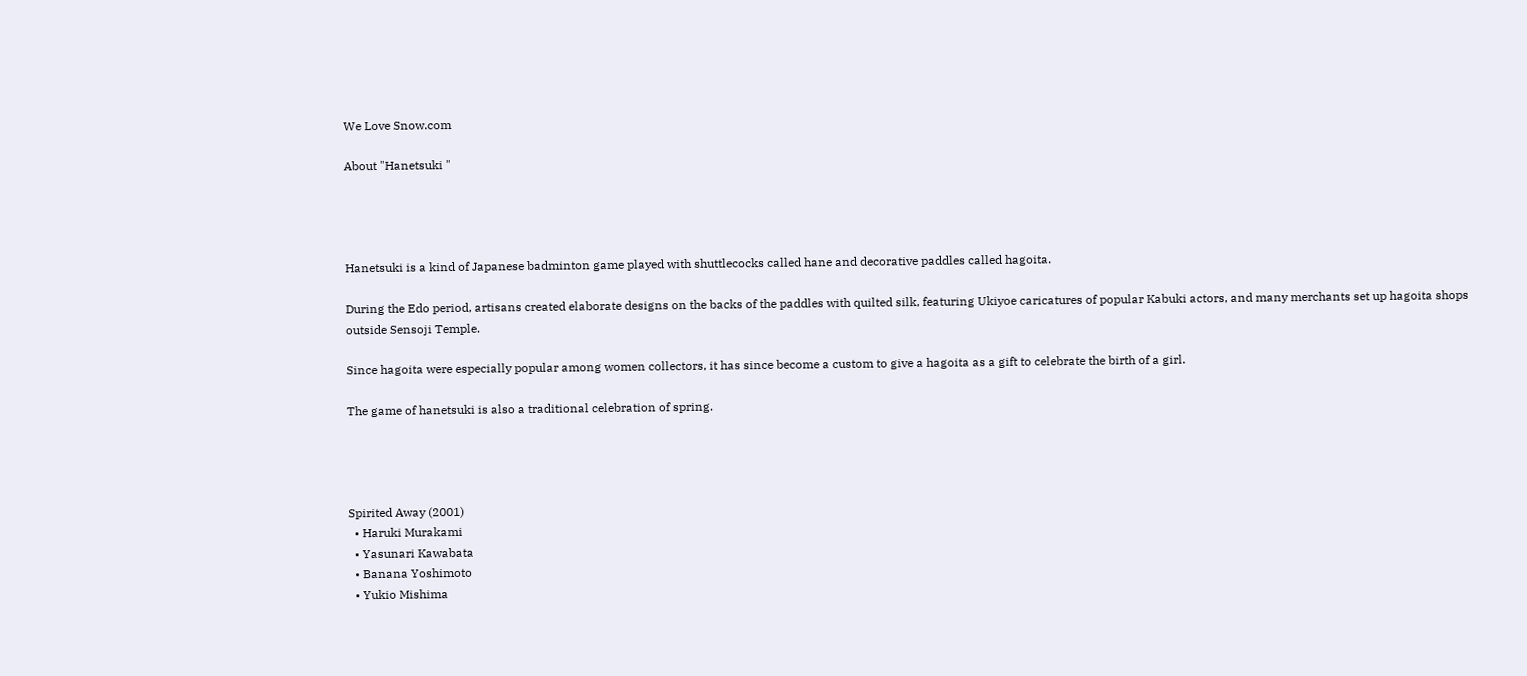We Love Snow.com

About "Hanetsuki "




Hanetsuki is a kind of Japanese badminton game played with shuttlecocks called hane and decorative paddles called hagoita.

During the Edo period, artisans created elaborate designs on the backs of the paddles with quilted silk, featuring Ukiyoe caricatures of popular Kabuki actors, and many merchants set up hagoita shops outside Sensoji Temple.

Since hagoita were especially popular among women collectors, it has since become a custom to give a hagoita as a gift to celebrate the birth of a girl.

The game of hanetsuki is also a traditional celebration of spring.




Spirited Away (2001)
  • Haruki Murakami
  • Yasunari Kawabata
  • Banana Yoshimoto
  • Yukio Mishima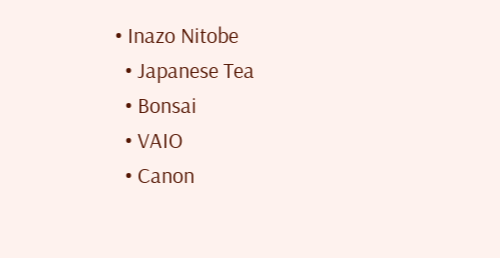• Inazo Nitobe
  • Japanese Tea
  • Bonsai
  • VAIO
  • Canon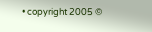• copyright 2005 ©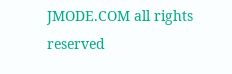JMODE.COM all rights reserved